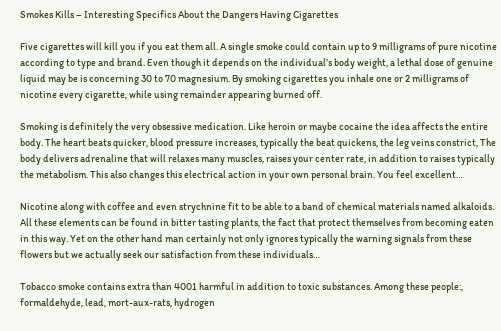Smokes Kills – Interesting Specifics About the Dangers Having Cigarettes

Five cigarettes will kill you if you eat them all. A single smoke could contain up to 9 milligrams of pure nicotine according to type and brand. Even though it depends on the individual’s body weight, a lethal dose of genuine liquid may be is concerning 30 to 70 magnesium. By smoking cigarettes you inhale one or 2 milligrams of nicotine every cigarette, while using remainder appearing burned off.

Smoking is definitely the very obsessive medication. Like heroin or maybe cocaine the idea affects the entire body. The heart beats quicker, blood pressure increases, typically the beat quickens, the leg veins constrict, The body delivers adrenaline that will relaxes many muscles, raises your center rate, in addition to raises typically the metabolism. This also changes this electrical action in your own personal brain. You feel excellent…

Nicotine along with coffee and even strychnine fit to be able to a band of chemical materials named alkaloids. All these elements can be found in bitter tasting plants, the fact that protect themselves from becoming eaten in this way. Yet on the other hand man certainly not only ignores typically the warning signals from these flowers but we actually seek our satisfaction from these individuals…

Tobacco smoke contains extra than 4001 harmful in addition to toxic substances. Among these people:, formaldehyde, lead, mort-aux-rats, hydrogen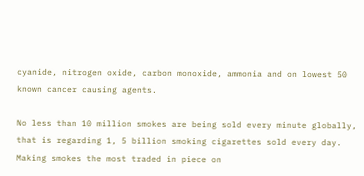cyanide, nitrogen oxide, carbon monoxide, ammonia and on lowest 50 known cancer causing agents.

No less than 10 million smokes are being sold every minute globally, that is regarding 1, 5 billion smoking cigarettes sold every day. Making smokes the most traded in piece on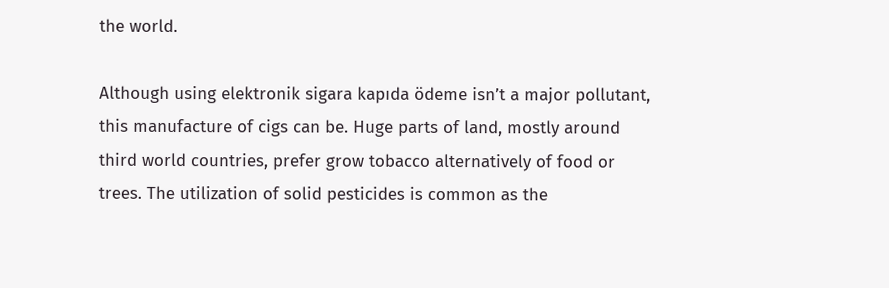the world.

Although using elektronik sigara kapıda ödeme isn’t a major pollutant, this manufacture of cigs can be. Huge parts of land, mostly around third world countries, prefer grow tobacco alternatively of food or trees. The utilization of solid pesticides is common as the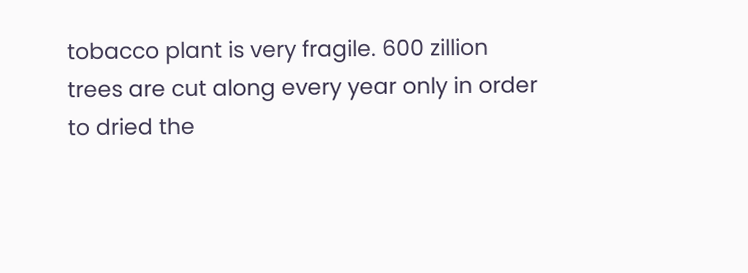tobacco plant is very fragile. 600 zillion trees are cut along every year only in order to dried the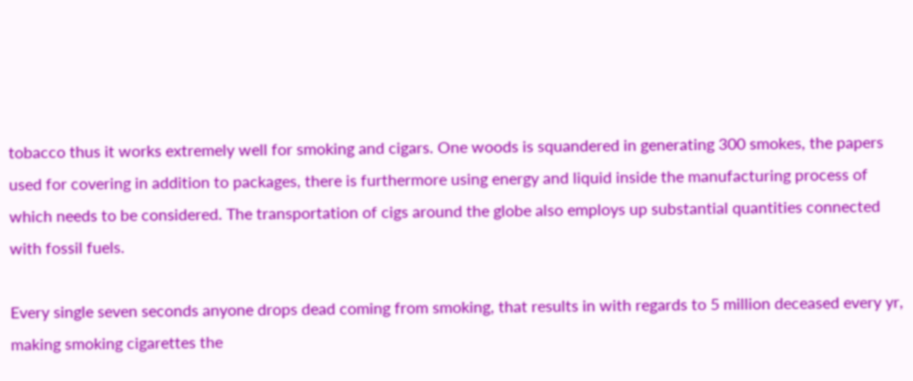tobacco thus it works extremely well for smoking and cigars. One woods is squandered in generating 300 smokes, the papers used for covering in addition to packages, there is furthermore using energy and liquid inside the manufacturing process of which needs to be considered. The transportation of cigs around the globe also employs up substantial quantities connected with fossil fuels.

Every single seven seconds anyone drops dead coming from smoking, that results in with regards to 5 million deceased every yr, making smoking cigarettes the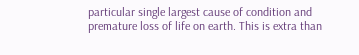particular single largest cause of condition and premature loss of life on earth. This is extra than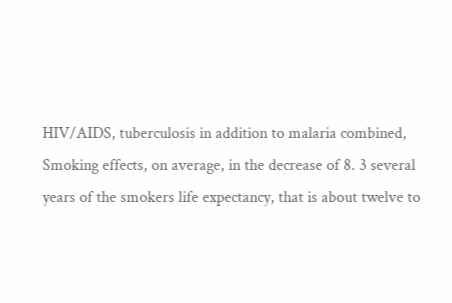HIV/AIDS, tuberculosis in addition to malaria combined, Smoking effects, on average, in the decrease of 8. 3 several years of the smokers life expectancy, that is about twelve to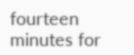fourteen minutes for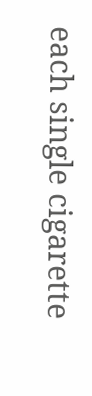each single cigarette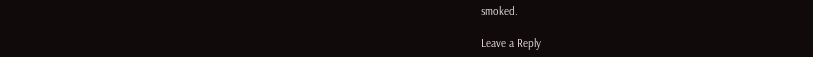smoked.

Leave a Reply